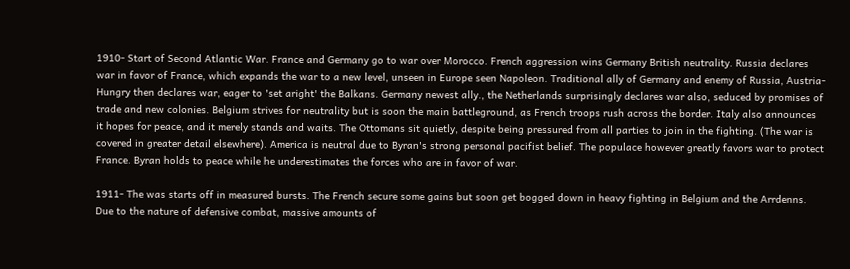1910- Start of Second Atlantic War. France and Germany go to war over Morocco. French aggression wins Germany British neutrality. Russia declares war in favor of France, which expands the war to a new level, unseen in Europe seen Napoleon. Traditional ally of Germany and enemy of Russia, Austria-Hungry then declares war, eager to 'set aright' the Balkans. Germany newest ally., the Netherlands surprisingly declares war also, seduced by promises of trade and new colonies. Belgium strives for neutrality but is soon the main battleground, as French troops rush across the border. Italy also announces it hopes for peace, and it merely stands and waits. The Ottomans sit quietly, despite being pressured from all parties to join in the fighting. (The war is covered in greater detail elsewhere). America is neutral due to Byran's strong personal pacifist belief. The populace however greatly favors war to protect France. Byran holds to peace while he underestimates the forces who are in favor of war.

1911- The was starts off in measured bursts. The French secure some gains but soon get bogged down in heavy fighting in Belgium and the Arrdenns. Due to the nature of defensive combat, massive amounts of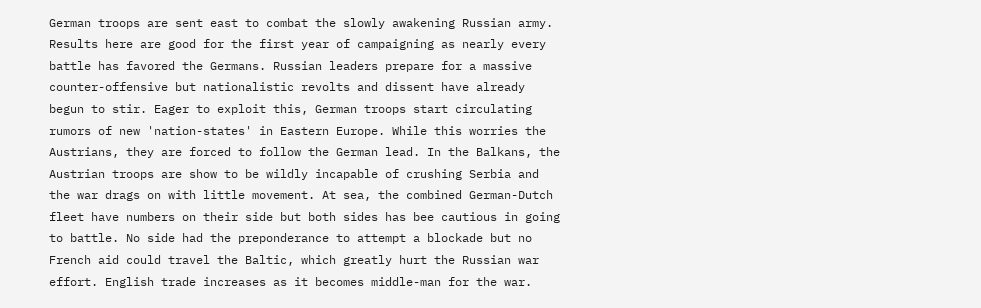German troops are sent east to combat the slowly awakening Russian army. Results here are good for the first year of campaigning as nearly every battle has favored the Germans. Russian leaders prepare for a massive counter-offensive but nationalistic revolts and dissent have already begun to stir. Eager to exploit this, German troops start circulating rumors of new 'nation-states' in Eastern Europe. While this worries the Austrians, they are forced to follow the German lead. In the Balkans, the Austrian troops are show to be wildly incapable of crushing Serbia and the war drags on with little movement. At sea, the combined German-Dutch fleet have numbers on their side but both sides has bee cautious in going to battle. No side had the preponderance to attempt a blockade but no French aid could travel the Baltic, which greatly hurt the Russian war effort. English trade increases as it becomes middle-man for the war.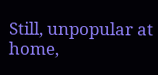Still, unpopular at home,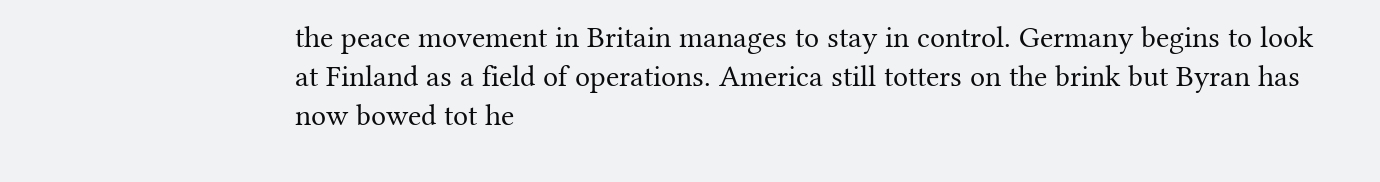the peace movement in Britain manages to stay in control. Germany begins to look at Finland as a field of operations. America still totters on the brink but Byran has now bowed tot he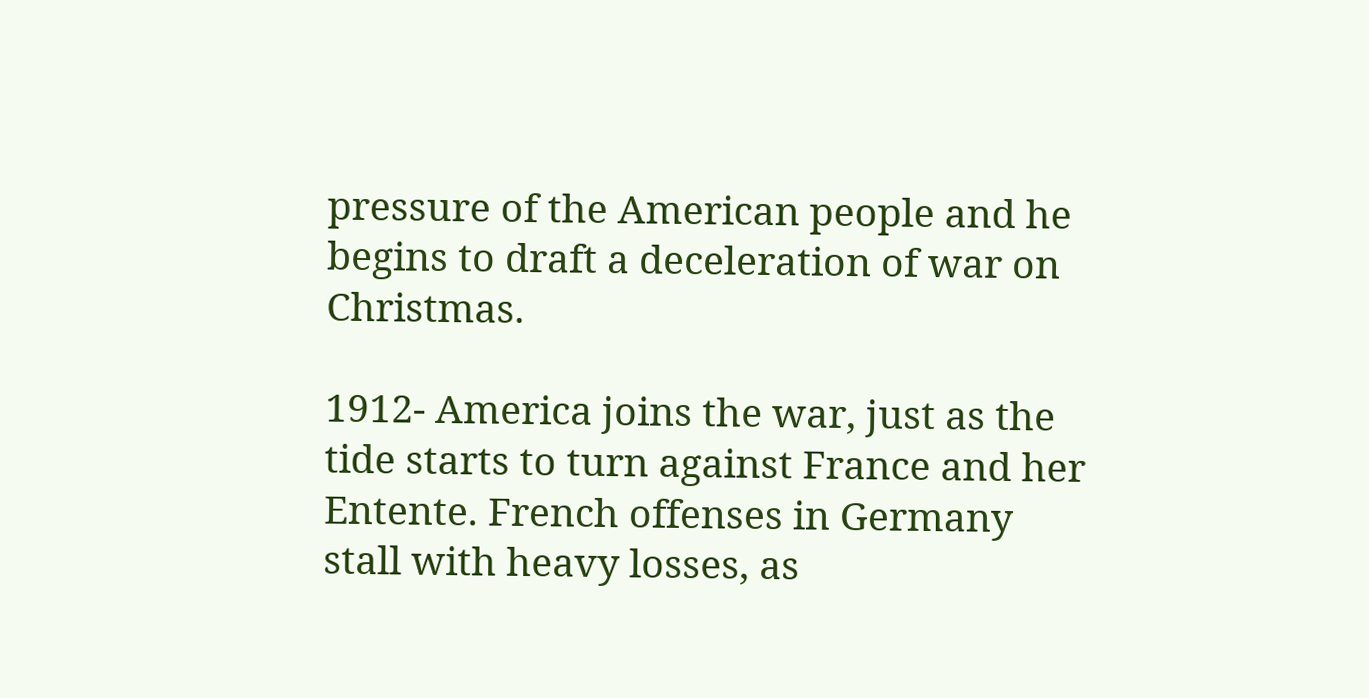pressure of the American people and he begins to draft a deceleration of war on Christmas.

1912- America joins the war, just as the tide starts to turn against France and her Entente. French offenses in Germany stall with heavy losses, as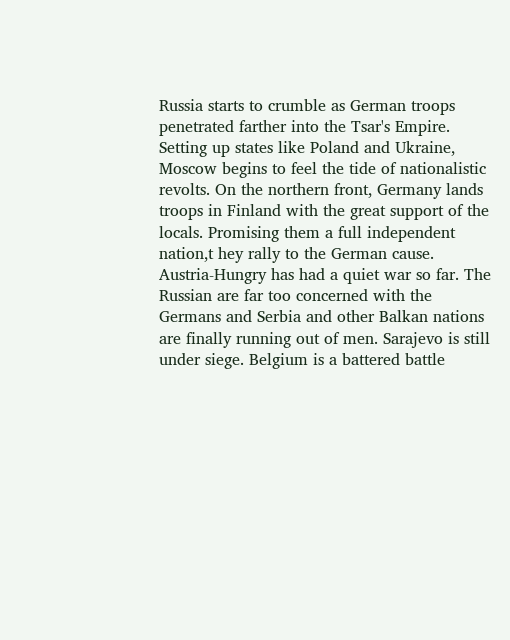Russia starts to crumble as German troops penetrated farther into the Tsar's Empire. Setting up states like Poland and Ukraine, Moscow begins to feel the tide of nationalistic revolts. On the northern front, Germany lands troops in Finland with the great support of the locals. Promising them a full independent nation,t hey rally to the German cause. Austria-Hungry has had a quiet war so far. The Russian are far too concerned with the Germans and Serbia and other Balkan nations are finally running out of men. Sarajevo is still under siege. Belgium is a battered battle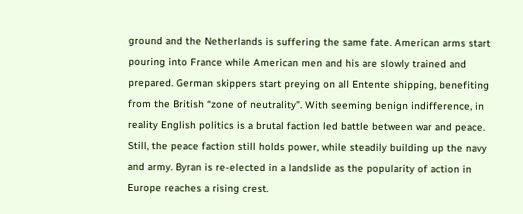ground and the Netherlands is suffering the same fate. American arms start pouring into France while American men and his are slowly trained and prepared. German skippers start preying on all Entente shipping, benefiting from the British “zone of neutrality”. With seeming benign indifference, in reality English politics is a brutal faction led battle between war and peace. Still, the peace faction still holds power, while steadily building up the navy and army. Byran is re-elected in a landslide as the popularity of action in Europe reaches a rising crest.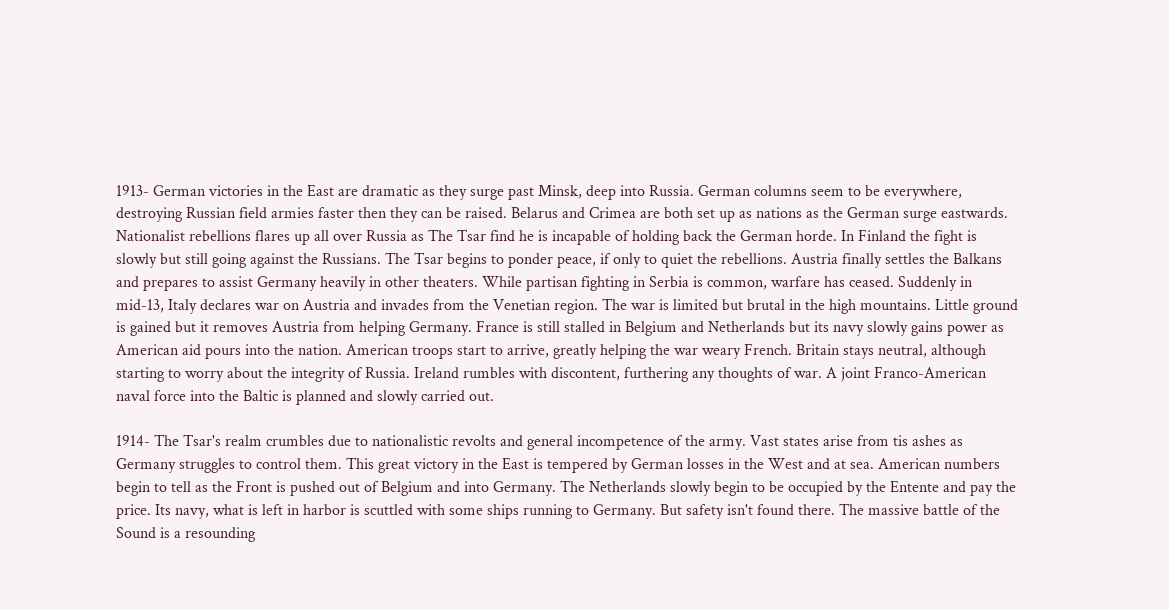1913- German victories in the East are dramatic as they surge past Minsk, deep into Russia. German columns seem to be everywhere, destroying Russian field armies faster then they can be raised. Belarus and Crimea are both set up as nations as the German surge eastwards. Nationalist rebellions flares up all over Russia as The Tsar find he is incapable of holding back the German horde. In Finland the fight is slowly but still going against the Russians. The Tsar begins to ponder peace, if only to quiet the rebellions. Austria finally settles the Balkans and prepares to assist Germany heavily in other theaters. While partisan fighting in Serbia is common, warfare has ceased. Suddenly in mid-13, Italy declares war on Austria and invades from the Venetian region. The war is limited but brutal in the high mountains. Little ground is gained but it removes Austria from helping Germany. France is still stalled in Belgium and Netherlands but its navy slowly gains power as American aid pours into the nation. American troops start to arrive, greatly helping the war weary French. Britain stays neutral, although starting to worry about the integrity of Russia. Ireland rumbles with discontent, furthering any thoughts of war. A joint Franco-American naval force into the Baltic is planned and slowly carried out.

1914- The Tsar's realm crumbles due to nationalistic revolts and general incompetence of the army. Vast states arise from tis ashes as Germany struggles to control them. This great victory in the East is tempered by German losses in the West and at sea. American numbers begin to tell as the Front is pushed out of Belgium and into Germany. The Netherlands slowly begin to be occupied by the Entente and pay the price. Its navy, what is left in harbor is scuttled with some ships running to Germany. But safety isn't found there. The massive battle of the Sound is a resounding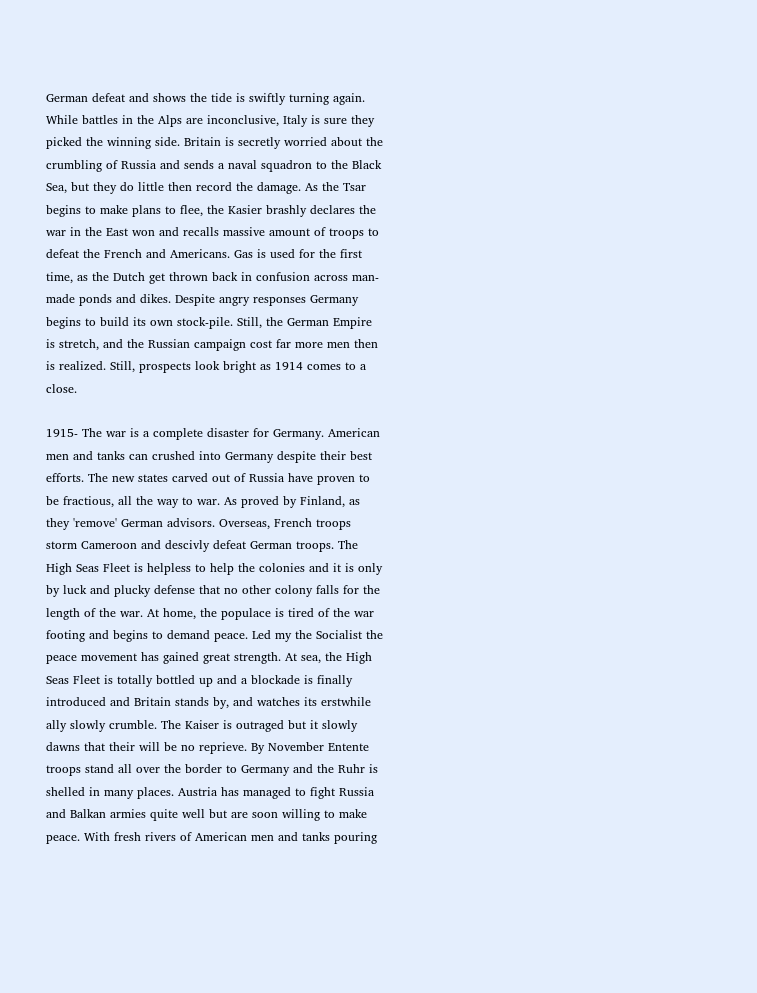German defeat and shows the tide is swiftly turning again. While battles in the Alps are inconclusive, Italy is sure they picked the winning side. Britain is secretly worried about the crumbling of Russia and sends a naval squadron to the Black Sea, but they do little then record the damage. As the Tsar begins to make plans to flee, the Kasier brashly declares the war in the East won and recalls massive amount of troops to defeat the French and Americans. Gas is used for the first time, as the Dutch get thrown back in confusion across man-made ponds and dikes. Despite angry responses Germany begins to build its own stock-pile. Still, the German Empire is stretch, and the Russian campaign cost far more men then is realized. Still, prospects look bright as 1914 comes to a close.

1915- The war is a complete disaster for Germany. American men and tanks can crushed into Germany despite their best efforts. The new states carved out of Russia have proven to be fractious, all the way to war. As proved by Finland, as they 'remove' German advisors. Overseas, French troops storm Cameroon and descivly defeat German troops. The High Seas Fleet is helpless to help the colonies and it is only by luck and plucky defense that no other colony falls for the length of the war. At home, the populace is tired of the war footing and begins to demand peace. Led my the Socialist the peace movement has gained great strength. At sea, the High Seas Fleet is totally bottled up and a blockade is finally introduced and Britain stands by, and watches its erstwhile ally slowly crumble. The Kaiser is outraged but it slowly dawns that their will be no reprieve. By November Entente troops stand all over the border to Germany and the Ruhr is shelled in many places. Austria has managed to fight Russia and Balkan armies quite well but are soon willing to make peace. With fresh rivers of American men and tanks pouring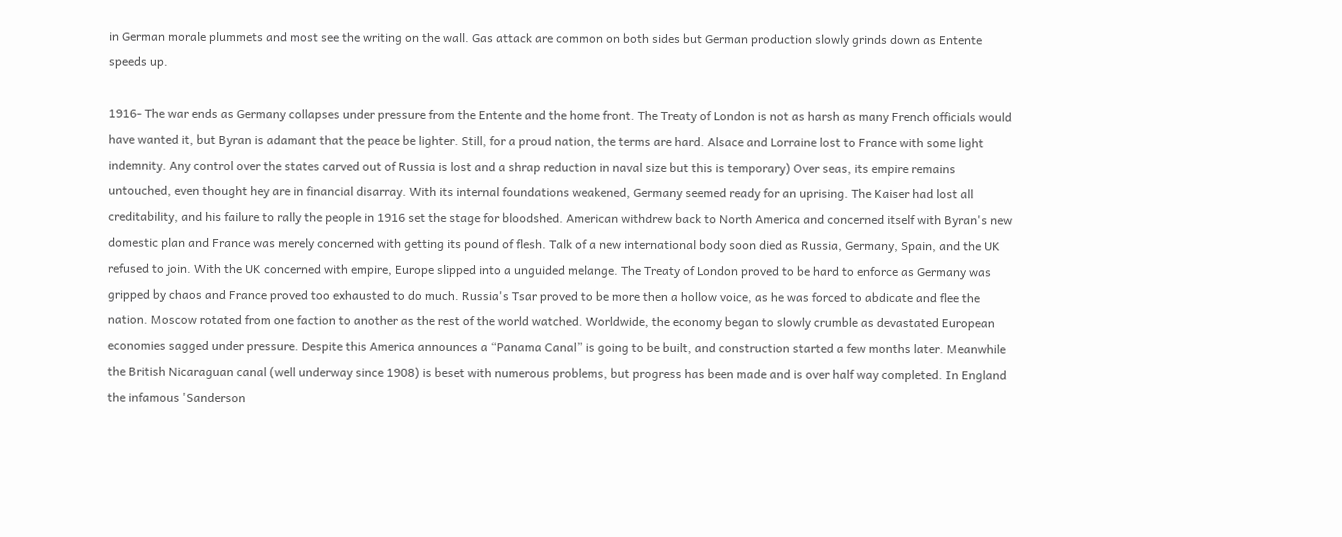in German morale plummets and most see the writing on the wall. Gas attack are common on both sides but German production slowly grinds down as Entente speeds up.

1916- The war ends as Germany collapses under pressure from the Entente and the home front. The Treaty of London is not as harsh as many French officials would have wanted it, but Byran is adamant that the peace be lighter. Still, for a proud nation, the terms are hard. Alsace and Lorraine lost to France with some light indemnity. Any control over the states carved out of Russia is lost and a shrap reduction in naval size but this is temporary) Over seas, its empire remains untouched, even thought hey are in financial disarray. With its internal foundations weakened, Germany seemed ready for an uprising. The Kaiser had lost all creditability, and his failure to rally the people in 1916 set the stage for bloodshed. American withdrew back to North America and concerned itself with Byran's new domestic plan and France was merely concerned with getting its pound of flesh. Talk of a new international body soon died as Russia, Germany, Spain, and the UK refused to join. With the UK concerned with empire, Europe slipped into a unguided melange. The Treaty of London proved to be hard to enforce as Germany was gripped by chaos and France proved too exhausted to do much. Russia's Tsar proved to be more then a hollow voice, as he was forced to abdicate and flee the nation. Moscow rotated from one faction to another as the rest of the world watched. Worldwide, the economy began to slowly crumble as devastated European economies sagged under pressure. Despite this America announces a “Panama Canal” is going to be built, and construction started a few months later. Meanwhile the British Nicaraguan canal (well underway since 1908) is beset with numerous problems, but progress has been made and is over half way completed. In England the infamous 'Sanderson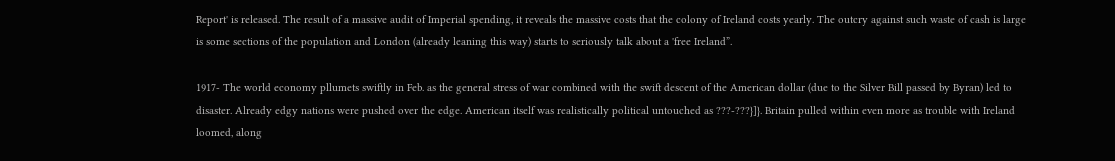Report' is released. The result of a massive audit of Imperial spending, it reveals the massive costs that the colony of Ireland costs yearly. The outcry against such waste of cash is large is some sections of the population and London (already leaning this way) starts to seriously talk about a 'free Ireland”.

1917- The world economy pllumets swiftly in Feb. as the general stress of war combined with the swift descent of the American dollar (due to the Silver Bill passed by Byran) led to disaster. Already edgy nations were pushed over the edge. American itself was realistically political untouched as ???-???}]}. Britain pulled within even more as trouble with Ireland loomed, along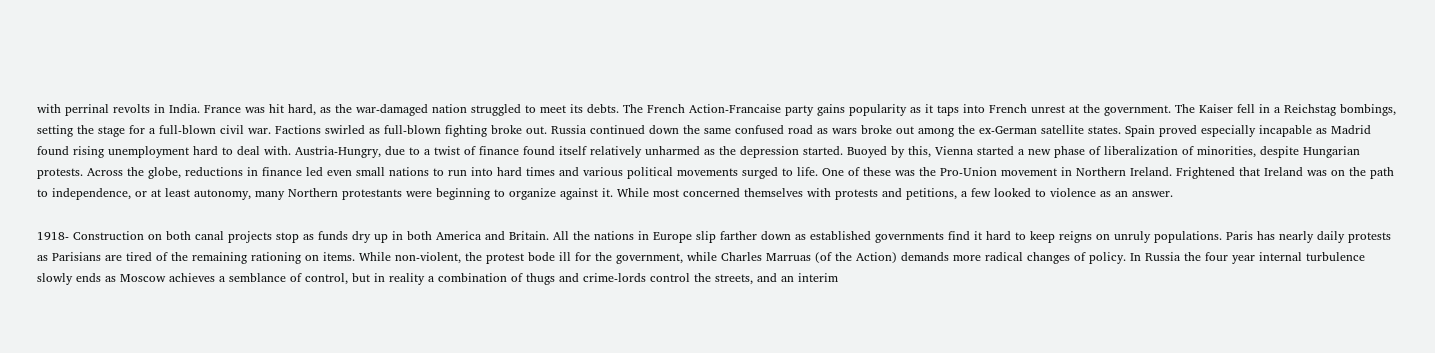with perrinal revolts in India. France was hit hard, as the war-damaged nation struggled to meet its debts. The French Action-Francaise party gains popularity as it taps into French unrest at the government. The Kaiser fell in a Reichstag bombings, setting the stage for a full-blown civil war. Factions swirled as full-blown fighting broke out. Russia continued down the same confused road as wars broke out among the ex-German satellite states. Spain proved especially incapable as Madrid found rising unemployment hard to deal with. Austria-Hungry, due to a twist of finance found itself relatively unharmed as the depression started. Buoyed by this, Vienna started a new phase of liberalization of minorities, despite Hungarian protests. Across the globe, reductions in finance led even small nations to run into hard times and various political movements surged to life. One of these was the Pro-Union movement in Northern Ireland. Frightened that Ireland was on the path to independence, or at least autonomy, many Northern protestants were beginning to organize against it. While most concerned themselves with protests and petitions, a few looked to violence as an answer.

1918- Construction on both canal projects stop as funds dry up in both America and Britain. All the nations in Europe slip farther down as established governments find it hard to keep reigns on unruly populations. Paris has nearly daily protests as Parisians are tired of the remaining rationing on items. While non-violent, the protest bode ill for the government, while Charles Marruas (of the Action) demands more radical changes of policy. In Russia the four year internal turbulence slowly ends as Moscow achieves a semblance of control, but in reality a combination of thugs and crime-lords control the streets, and an interim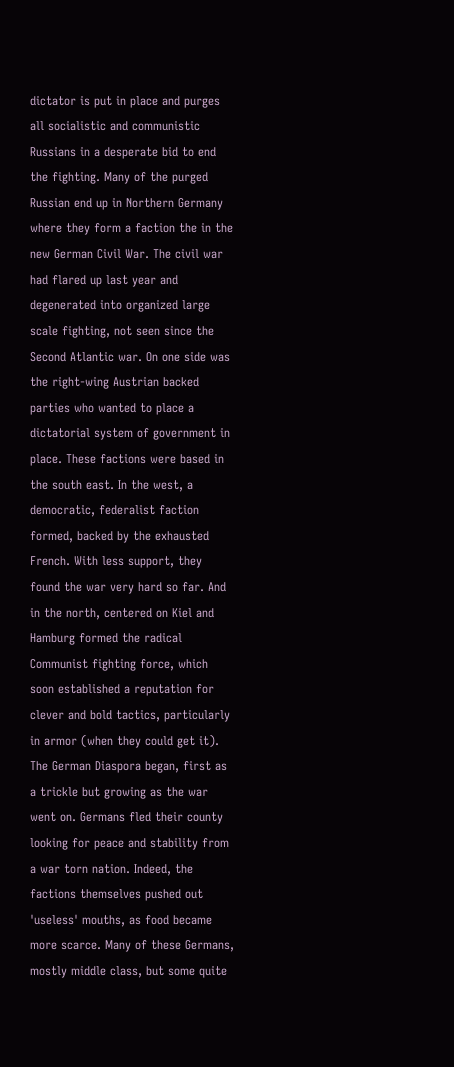dictator is put in place and purges all socialistic and communistic Russians in a desperate bid to end the fighting. Many of the purged Russian end up in Northern Germany where they form a faction the in the new German Civil War. The civil war had flared up last year and degenerated into organized large scale fighting, not seen since the Second Atlantic war. On one side was the right-wing Austrian backed parties who wanted to place a dictatorial system of government in place. These factions were based in the south east. In the west, a democratic, federalist faction formed, backed by the exhausted French. With less support, they found the war very hard so far. And in the north, centered on Kiel and Hamburg formed the radical Communist fighting force, which soon established a reputation for clever and bold tactics, particularly in armor (when they could get it). The German Diaspora began, first as a trickle but growing as the war went on. Germans fled their county looking for peace and stability from a war torn nation. Indeed, the factions themselves pushed out 'useless' mouths, as food became more scarce. Many of these Germans, mostly middle class, but some quite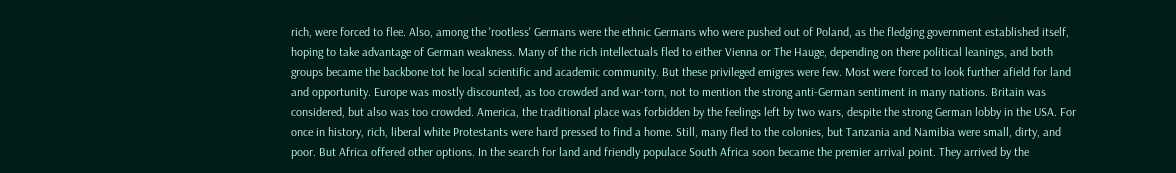rich, were forced to flee. Also, among the 'rootless' Germans were the ethnic Germans who were pushed out of Poland, as the fledging government established itself, hoping to take advantage of German weakness. Many of the rich intellectuals fled to either Vienna or The Hauge, depending on there political leanings, and both groups became the backbone tot he local scientific and academic community. But these privileged emigres were few. Most were forced to look further afield for land and opportunity. Europe was mostly discounted, as too crowded and war-torn, not to mention the strong anti-German sentiment in many nations. Britain was considered, but also was too crowded. America, the traditional place was forbidden by the feelings left by two wars, despite the strong German lobby in the USA. For once in history, rich, liberal white Protestants were hard pressed to find a home. Still, many fled to the colonies, but Tanzania and Namibia were small, dirty, and poor. But Africa offered other options. In the search for land and friendly populace South Africa soon became the premier arrival point. They arrived by the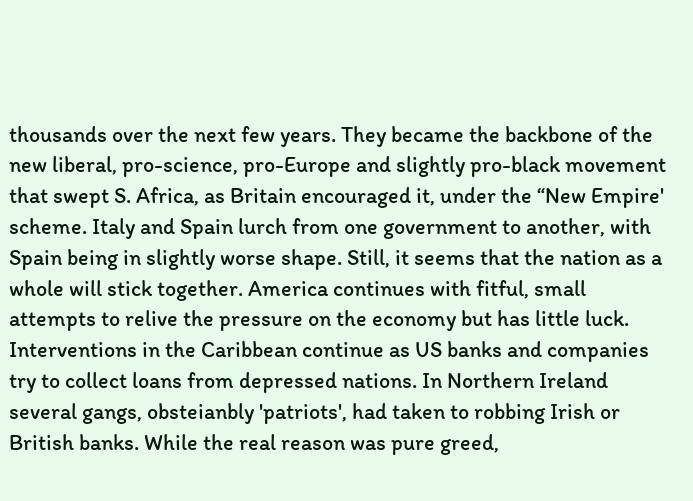thousands over the next few years. They became the backbone of the new liberal, pro-science, pro-Europe and slightly pro-black movement that swept S. Africa, as Britain encouraged it, under the “New Empire' scheme. Italy and Spain lurch from one government to another, with Spain being in slightly worse shape. Still, it seems that the nation as a whole will stick together. America continues with fitful, small attempts to relive the pressure on the economy but has little luck. Interventions in the Caribbean continue as US banks and companies try to collect loans from depressed nations. In Northern Ireland several gangs, obsteianbly 'patriots', had taken to robbing Irish or British banks. While the real reason was pure greed,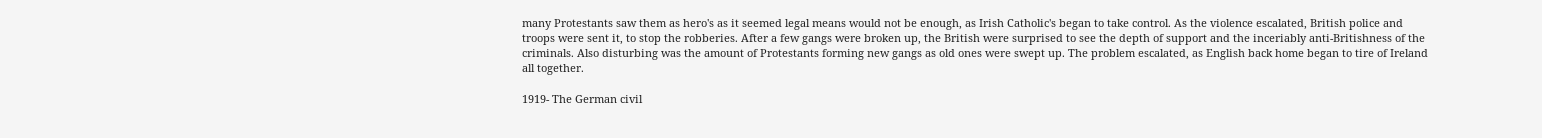many Protestants saw them as hero's as it seemed legal means would not be enough, as Irish Catholic's began to take control. As the violence escalated, British police and troops were sent it, to stop the robberies. After a few gangs were broken up, the British were surprised to see the depth of support and the inceriably anti-Britishness of the criminals. Also disturbing was the amount of Protestants forming new gangs as old ones were swept up. The problem escalated, as English back home began to tire of Ireland all together.

1919- The German civil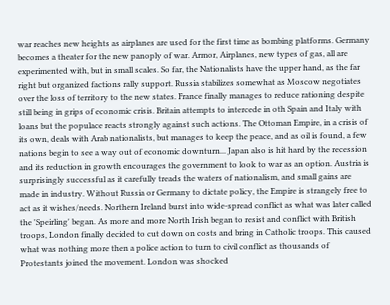war reaches new heights as airplanes are used for the first time as bombing platforms. Germany becomes a theater for the new panoply of war. Armor, Airplanes, new types of gas, all are experimented with, but in small scales. So far, the Nationalists have the upper hand, as the far right but organized factions rally support. Russia stabilizes somewhat as Moscow negotiates over the loss of territory to the new states. France finally manages to reduce rationing despite still being in grips of economic crisis. Britain attempts to intercede in oth Spain and Italy with loans but the populace reacts strongly against such actions. The Ottoman Empire, in a crisis of its own, deals with Arab nationalists, but manages to keep the peace, and as oil is found, a few nations begin to see a way out of economic downturn... Japan also is hit hard by the recession and its reduction in growth encourages the government to look to war as an option. Austria is surprisingly successful as it carefully treads the waters of nationalism, and small gains are made in industry. Without Russia or Germany to dictate policy, the Empire is strangely free to act as it wishes/needs. Northern Ireland burst into wide-spread conflict as what was later called the 'Speirling' began. As more and more North Irish began to resist and conflict with British troops, London finally decided to cut down on costs and bring in Catholic troops. This caused what was nothing more then a police action to turn to civil conflict as thousands of Protestants joined the movement. London was shocked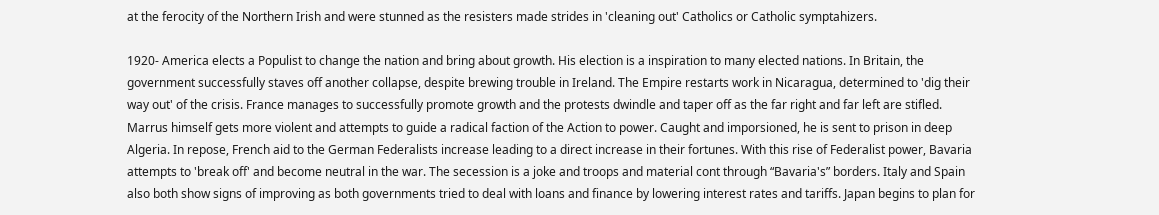at the ferocity of the Northern Irish and were stunned as the resisters made strides in 'cleaning out' Catholics or Catholic symptahizers.

1920- America elects a Populist to change the nation and bring about growth. His election is a inspiration to many elected nations. In Britain, the government successfully staves off another collapse, despite brewing trouble in Ireland. The Empire restarts work in Nicaragua, determined to 'dig their way out' of the crisis. France manages to successfully promote growth and the protests dwindle and taper off as the far right and far left are stifled. Marrus himself gets more violent and attempts to guide a radical faction of the Action to power. Caught and imporsioned, he is sent to prison in deep Algeria. In repose, French aid to the German Federalists increase leading to a direct increase in their fortunes. With this rise of Federalist power, Bavaria attempts to 'break off' and become neutral in the war. The secession is a joke and troops and material cont through “Bavaria's” borders. Italy and Spain also both show signs of improving as both governments tried to deal with loans and finance by lowering interest rates and tariffs. Japan begins to plan for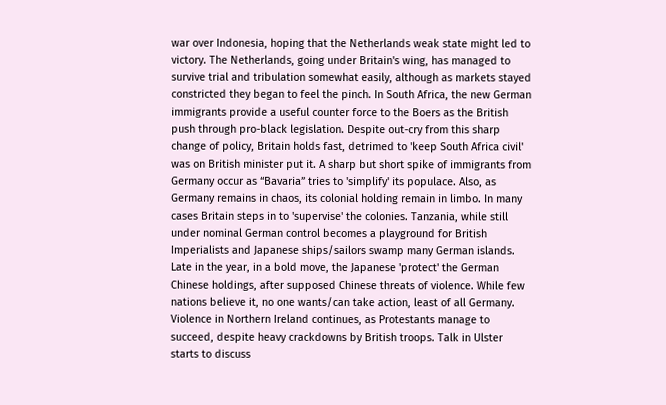war over Indonesia, hoping that the Netherlands weak state might led to victory. The Netherlands, going under Britain's wing, has managed to survive trial and tribulation somewhat easily, although as markets stayed constricted they began to feel the pinch. In South Africa, the new German immigrants provide a useful counter force to the Boers as the British push through pro-black legislation. Despite out-cry from this sharp change of policy, Britain holds fast, detrimed to 'keep South Africa civil' was on British minister put it. A sharp but short spike of immigrants from Germany occur as “Bavaria” tries to 'simplify' its populace. Also, as Germany remains in chaos, its colonial holding remain in limbo. In many cases Britain steps in to 'supervise' the colonies. Tanzania, while still under nominal German control becomes a playground for British Imperialists and Japanese ships/sailors swamp many German islands. Late in the year, in a bold move, the Japanese 'protect' the German Chinese holdings, after supposed Chinese threats of violence. While few nations believe it, no one wants/can take action, least of all Germany. Violence in Northern Ireland continues, as Protestants manage to succeed, despite heavy crackdowns by British troops. Talk in Ulster starts to discuss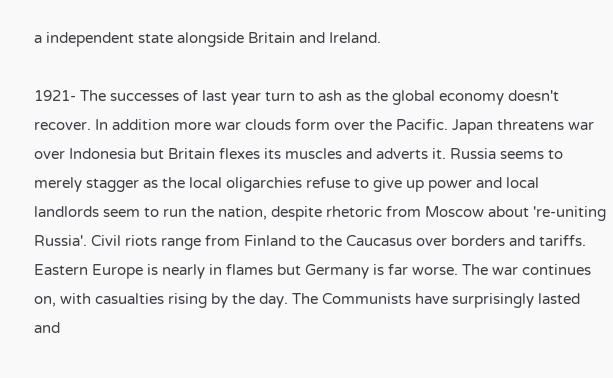a independent state alongside Britain and Ireland.

1921- The successes of last year turn to ash as the global economy doesn't recover. In addition more war clouds form over the Pacific. Japan threatens war over Indonesia but Britain flexes its muscles and adverts it. Russia seems to merely stagger as the local oligarchies refuse to give up power and local landlords seem to run the nation, despite rhetoric from Moscow about 're-uniting Russia'. Civil riots range from Finland to the Caucasus over borders and tariffs. Eastern Europe is nearly in flames but Germany is far worse. The war continues on, with casualties rising by the day. The Communists have surprisingly lasted and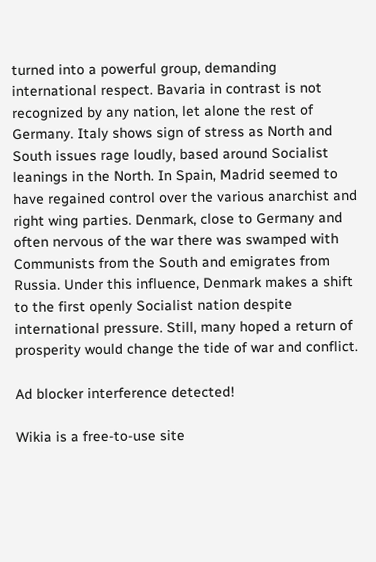turned into a powerful group, demanding international respect. Bavaria in contrast is not recognized by any nation, let alone the rest of Germany. Italy shows sign of stress as North and South issues rage loudly, based around Socialist leanings in the North. In Spain, Madrid seemed to have regained control over the various anarchist and right wing parties. Denmark, close to Germany and often nervous of the war there was swamped with Communists from the South and emigrates from Russia. Under this influence, Denmark makes a shift to the first openly Socialist nation despite international pressure. Still, many hoped a return of prosperity would change the tide of war and conflict.

Ad blocker interference detected!

Wikia is a free-to-use site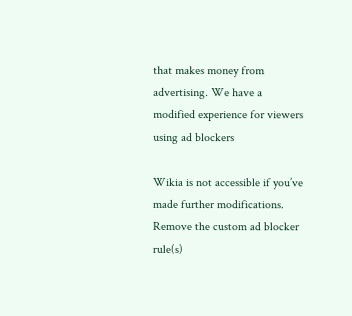that makes money from advertising. We have a modified experience for viewers using ad blockers

Wikia is not accessible if you’ve made further modifications. Remove the custom ad blocker rule(s)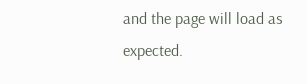and the page will load as expected.